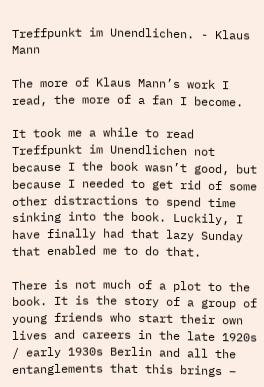Treffpunkt im Unendlichen. - Klaus Mann

The more of Klaus Mann’s work I read, the more of a fan I become.

It took me a while to read Treffpunkt im Unendlichen not because I the book wasn’t good, but because I needed to get rid of some other distractions to spend time sinking into the book. Luckily, I have finally had that lazy Sunday that enabled me to do that.

There is not much of a plot to the book. It is the story of a group of young friends who start their own lives and careers in the late 1920s / early 1930s Berlin and all the entanglements that this brings –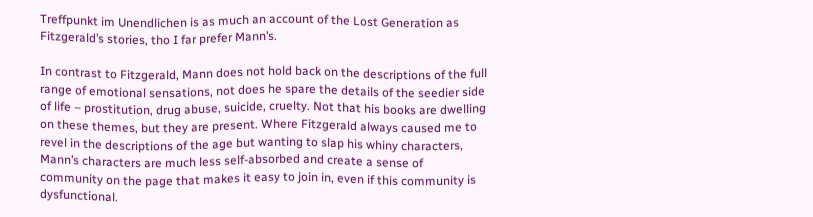Treffpunkt im Unendlichen is as much an account of the Lost Generation as Fitzgerald’s stories, tho I far prefer Mann’s.

In contrast to Fitzgerald, Mann does not hold back on the descriptions of the full range of emotional sensations, not does he spare the details of the seedier side of life – prostitution, drug abuse, suicide, cruelty. Not that his books are dwelling on these themes, but they are present. Where Fitzgerald always caused me to revel in the descriptions of the age but wanting to slap his whiny characters, Mann’s characters are much less self-absorbed and create a sense of community on the page that makes it easy to join in, even if this community is dysfunctional.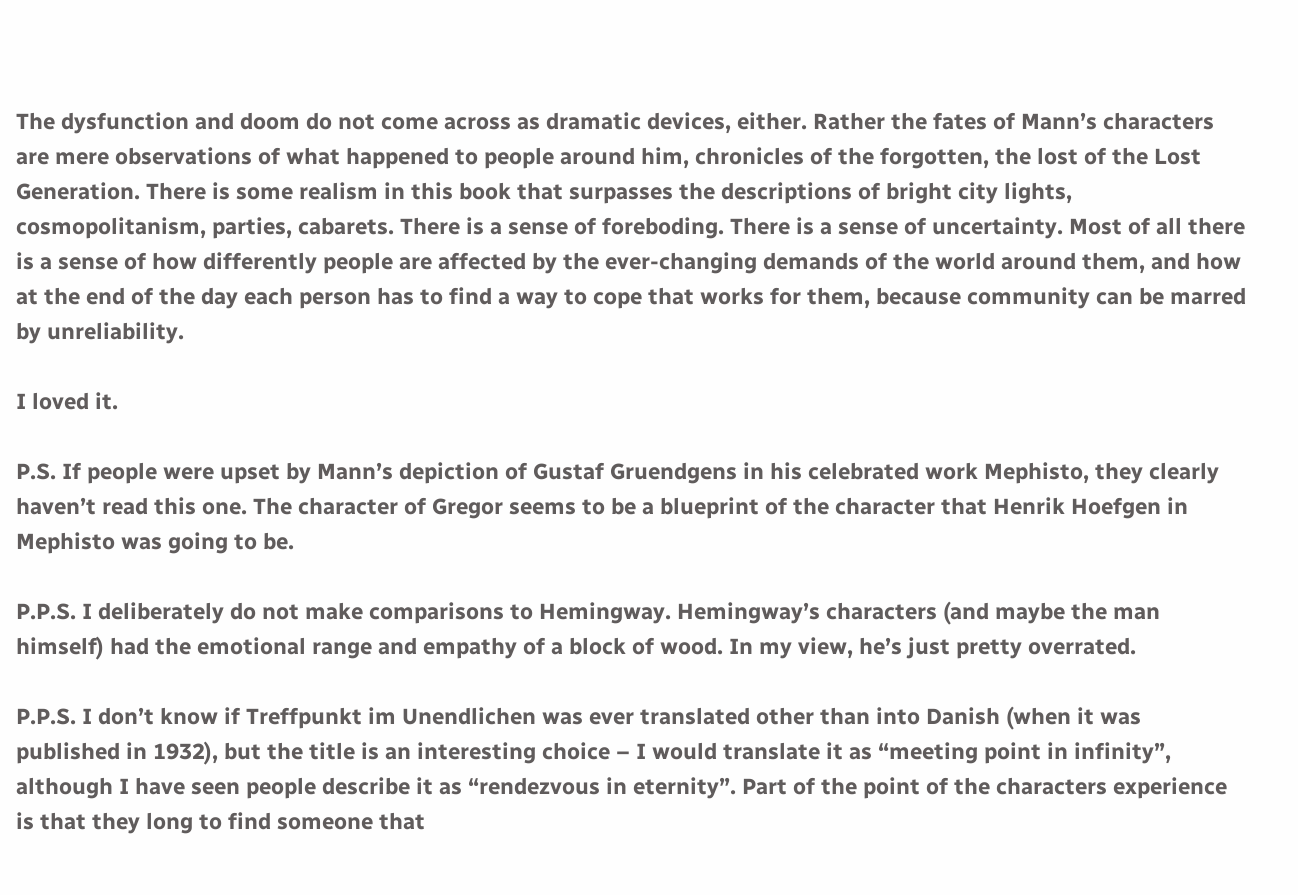The dysfunction and doom do not come across as dramatic devices, either. Rather the fates of Mann’s characters are mere observations of what happened to people around him, chronicles of the forgotten, the lost of the Lost Generation. There is some realism in this book that surpasses the descriptions of bright city lights, cosmopolitanism, parties, cabarets. There is a sense of foreboding. There is a sense of uncertainty. Most of all there is a sense of how differently people are affected by the ever-changing demands of the world around them, and how at the end of the day each person has to find a way to cope that works for them, because community can be marred by unreliability.

I loved it.

P.S. If people were upset by Mann’s depiction of Gustaf Gruendgens in his celebrated work Mephisto, they clearly haven’t read this one. The character of Gregor seems to be a blueprint of the character that Henrik Hoefgen in Mephisto was going to be.

P.P.S. I deliberately do not make comparisons to Hemingway. Hemingway’s characters (and maybe the man himself) had the emotional range and empathy of a block of wood. In my view, he’s just pretty overrated.

P.P.S. I don’t know if Treffpunkt im Unendlichen was ever translated other than into Danish (when it was published in 1932), but the title is an interesting choice – I would translate it as “meeting point in infinity”, although I have seen people describe it as “rendezvous in eternity”. Part of the point of the characters experience is that they long to find someone that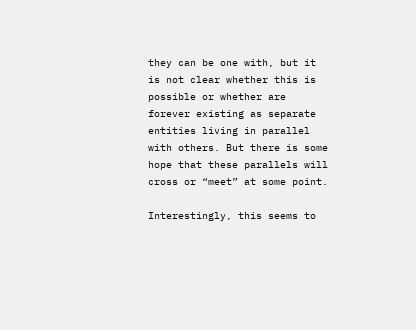they can be one with, but it is not clear whether this is possible or whether are forever existing as separate entities living in parallel with others. But there is some hope that these parallels will cross or “meet” at some point.

Interestingly, this seems to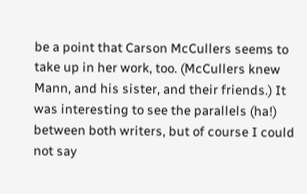be a point that Carson McCullers seems to take up in her work, too. (McCullers knew Mann, and his sister, and their friends.) It was interesting to see the parallels (ha!) between both writers, but of course I could not say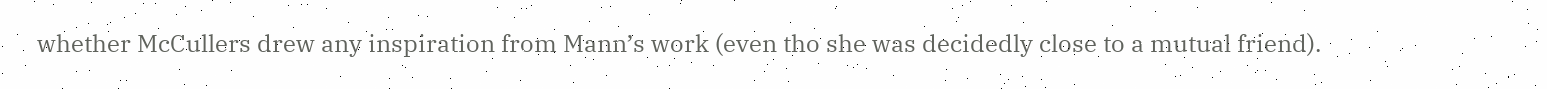whether McCullers drew any inspiration from Mann’s work (even tho she was decidedly close to a mutual friend).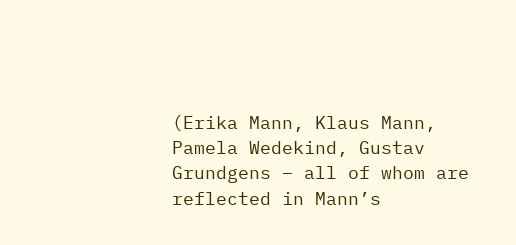(Erika Mann, Klaus Mann, Pamela Wedekind, Gustav Grundgens – all of whom are reflected in Mann’s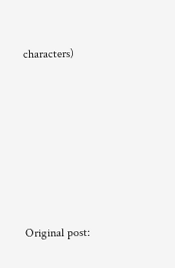characters)







Original post: